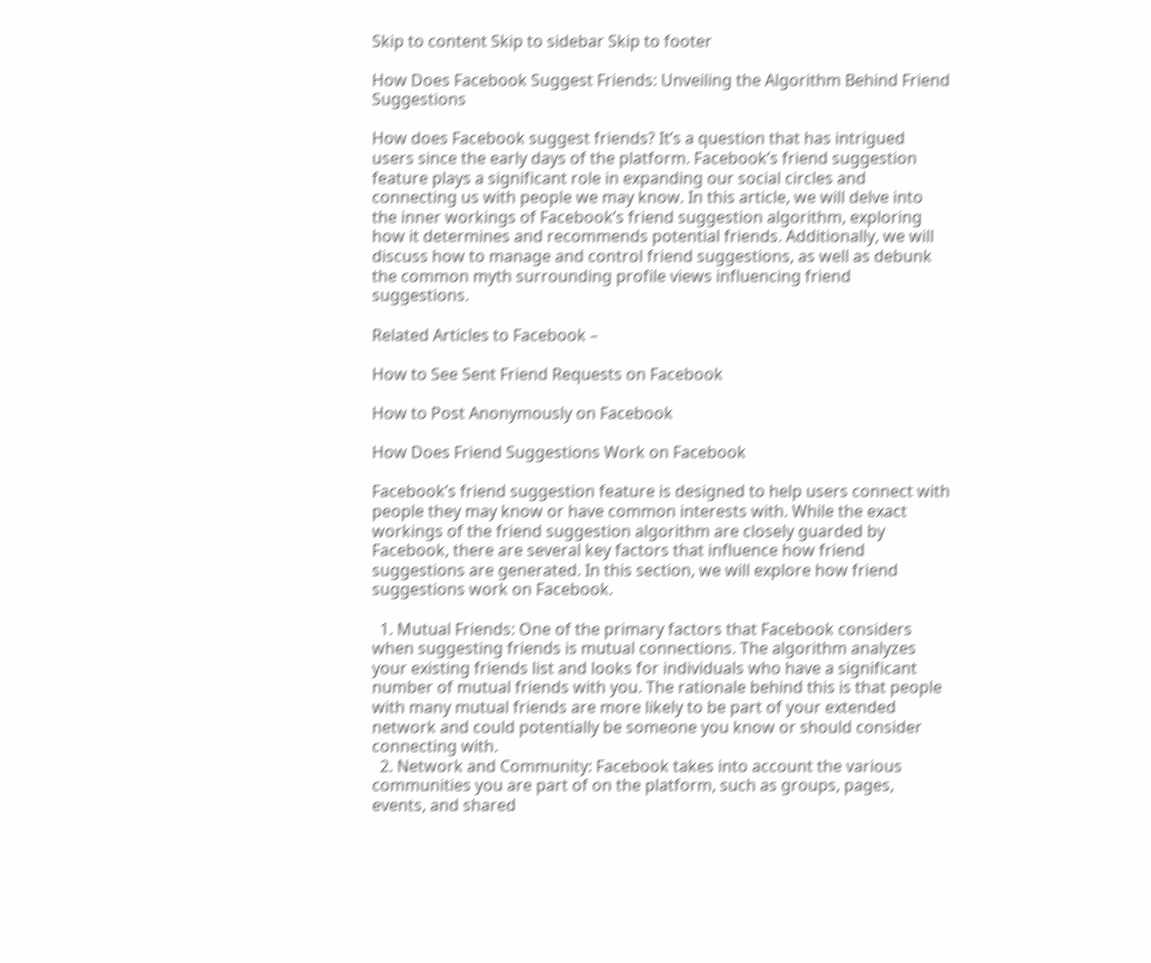Skip to content Skip to sidebar Skip to footer

How Does Facebook Suggest Friends: Unveiling the Algorithm Behind Friend Suggestions

How does Facebook suggest friends? It’s a question that has intrigued users since the early days of the platform. Facebook’s friend suggestion feature plays a significant role in expanding our social circles and connecting us with people we may know. In this article, we will delve into the inner workings of Facebook’s friend suggestion algorithm, exploring how it determines and recommends potential friends. Additionally, we will discuss how to manage and control friend suggestions, as well as debunk the common myth surrounding profile views influencing friend suggestions.

Related Articles to Facebook –

How to See Sent Friend Requests on Facebook

How to Post Anonymously on Facebook

How Does Friend Suggestions Work on Facebook

Facebook’s friend suggestion feature is designed to help users connect with people they may know or have common interests with. While the exact workings of the friend suggestion algorithm are closely guarded by Facebook, there are several key factors that influence how friend suggestions are generated. In this section, we will explore how friend suggestions work on Facebook.

  1. Mutual Friends: One of the primary factors that Facebook considers when suggesting friends is mutual connections. The algorithm analyzes your existing friends list and looks for individuals who have a significant number of mutual friends with you. The rationale behind this is that people with many mutual friends are more likely to be part of your extended network and could potentially be someone you know or should consider connecting with.
  2. Network and Community: Facebook takes into account the various communities you are part of on the platform, such as groups, pages, events, and shared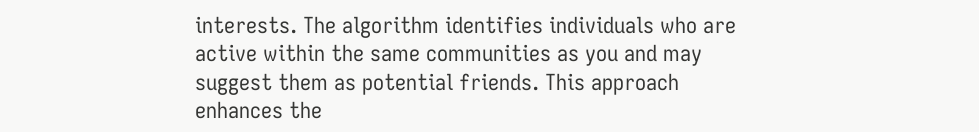interests. The algorithm identifies individuals who are active within the same communities as you and may suggest them as potential friends. This approach enhances the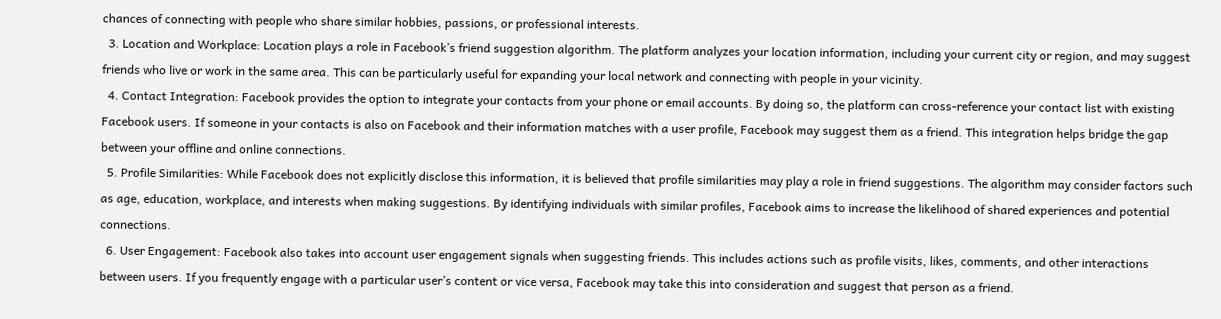chances of connecting with people who share similar hobbies, passions, or professional interests.
  3. Location and Workplace: Location plays a role in Facebook’s friend suggestion algorithm. The platform analyzes your location information, including your current city or region, and may suggest friends who live or work in the same area. This can be particularly useful for expanding your local network and connecting with people in your vicinity.
  4. Contact Integration: Facebook provides the option to integrate your contacts from your phone or email accounts. By doing so, the platform can cross-reference your contact list with existing Facebook users. If someone in your contacts is also on Facebook and their information matches with a user profile, Facebook may suggest them as a friend. This integration helps bridge the gap between your offline and online connections.
  5. Profile Similarities: While Facebook does not explicitly disclose this information, it is believed that profile similarities may play a role in friend suggestions. The algorithm may consider factors such as age, education, workplace, and interests when making suggestions. By identifying individuals with similar profiles, Facebook aims to increase the likelihood of shared experiences and potential connections.
  6. User Engagement: Facebook also takes into account user engagement signals when suggesting friends. This includes actions such as profile visits, likes, comments, and other interactions between users. If you frequently engage with a particular user’s content or vice versa, Facebook may take this into consideration and suggest that person as a friend.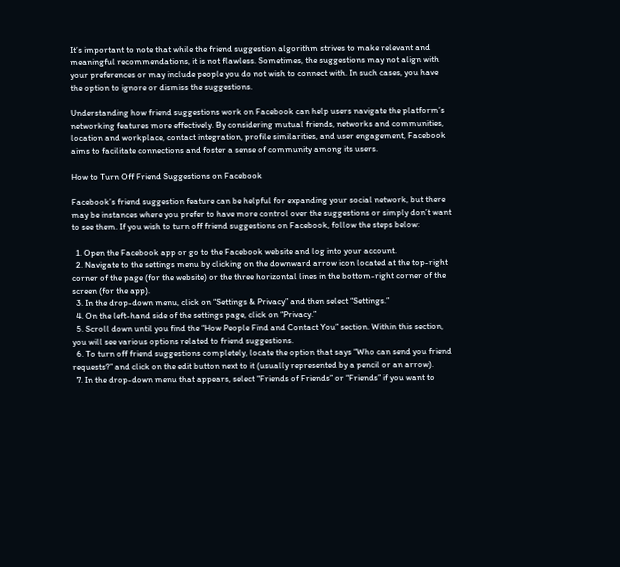It’s important to note that while the friend suggestion algorithm strives to make relevant and meaningful recommendations, it is not flawless. Sometimes, the suggestions may not align with your preferences or may include people you do not wish to connect with. In such cases, you have the option to ignore or dismiss the suggestions.

Understanding how friend suggestions work on Facebook can help users navigate the platform’s networking features more effectively. By considering mutual friends, networks and communities, location and workplace, contact integration, profile similarities, and user engagement, Facebook aims to facilitate connections and foster a sense of community among its users.

How to Turn Off Friend Suggestions on Facebook

Facebook’s friend suggestion feature can be helpful for expanding your social network, but there may be instances where you prefer to have more control over the suggestions or simply don’t want to see them. If you wish to turn off friend suggestions on Facebook, follow the steps below:

  1. Open the Facebook app or go to the Facebook website and log into your account.
  2. Navigate to the settings menu by clicking on the downward arrow icon located at the top-right corner of the page (for the website) or the three horizontal lines in the bottom-right corner of the screen (for the app).
  3. In the drop-down menu, click on “Settings & Privacy” and then select “Settings.”
  4. On the left-hand side of the settings page, click on “Privacy.”
  5. Scroll down until you find the “How People Find and Contact You” section. Within this section, you will see various options related to friend suggestions.
  6. To turn off friend suggestions completely, locate the option that says “Who can send you friend requests?” and click on the edit button next to it (usually represented by a pencil or an arrow).
  7. In the drop-down menu that appears, select “Friends of Friends” or “Friends” if you want to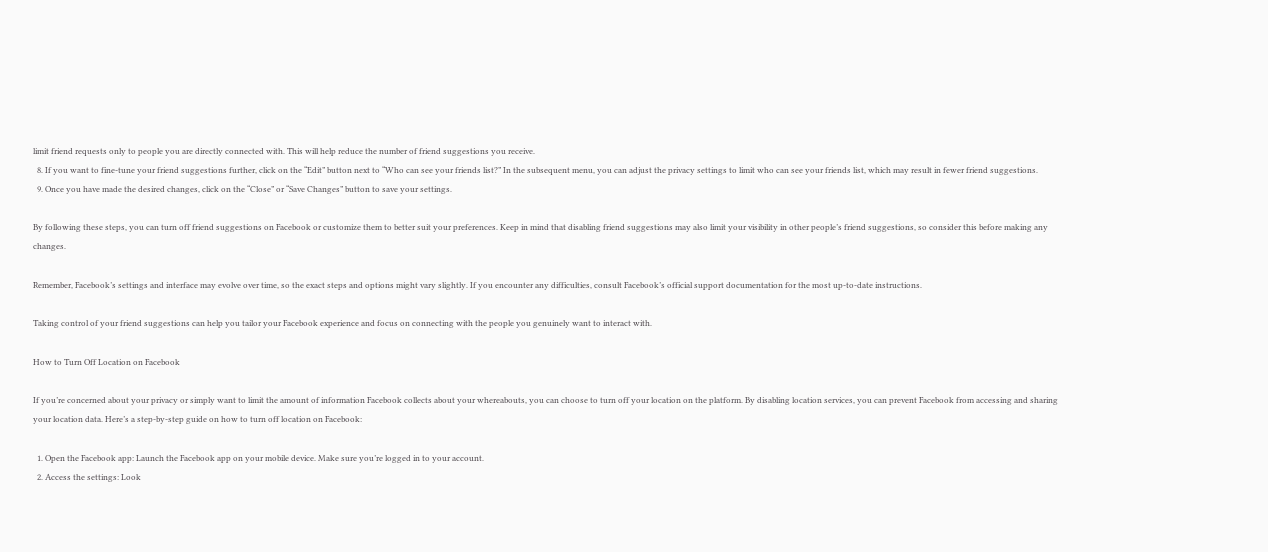limit friend requests only to people you are directly connected with. This will help reduce the number of friend suggestions you receive.
  8. If you want to fine-tune your friend suggestions further, click on the “Edit” button next to “Who can see your friends list?” In the subsequent menu, you can adjust the privacy settings to limit who can see your friends list, which may result in fewer friend suggestions.
  9. Once you have made the desired changes, click on the “Close” or “Save Changes” button to save your settings.

By following these steps, you can turn off friend suggestions on Facebook or customize them to better suit your preferences. Keep in mind that disabling friend suggestions may also limit your visibility in other people’s friend suggestions, so consider this before making any changes.

Remember, Facebook’s settings and interface may evolve over time, so the exact steps and options might vary slightly. If you encounter any difficulties, consult Facebook’s official support documentation for the most up-to-date instructions.

Taking control of your friend suggestions can help you tailor your Facebook experience and focus on connecting with the people you genuinely want to interact with.

How to Turn Off Location on Facebook

If you’re concerned about your privacy or simply want to limit the amount of information Facebook collects about your whereabouts, you can choose to turn off your location on the platform. By disabling location services, you can prevent Facebook from accessing and sharing your location data. Here’s a step-by-step guide on how to turn off location on Facebook:

  1. Open the Facebook app: Launch the Facebook app on your mobile device. Make sure you’re logged in to your account.
  2. Access the settings: Look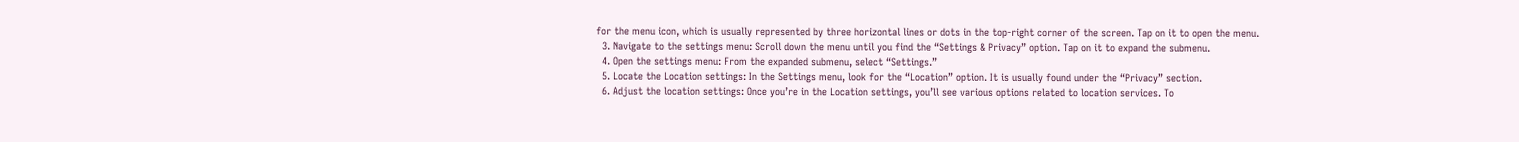for the menu icon, which is usually represented by three horizontal lines or dots in the top-right corner of the screen. Tap on it to open the menu.
  3. Navigate to the settings menu: Scroll down the menu until you find the “Settings & Privacy” option. Tap on it to expand the submenu.
  4. Open the settings menu: From the expanded submenu, select “Settings.”
  5. Locate the Location settings: In the Settings menu, look for the “Location” option. It is usually found under the “Privacy” section.
  6. Adjust the location settings: Once you’re in the Location settings, you’ll see various options related to location services. To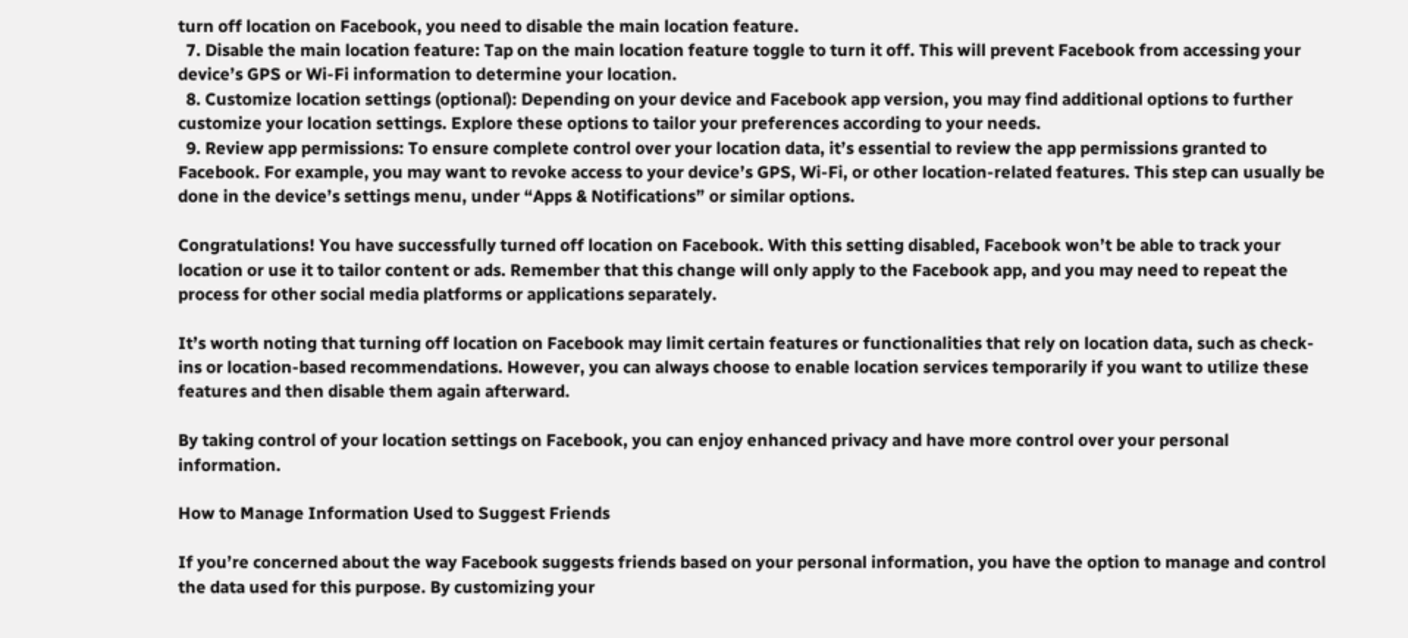turn off location on Facebook, you need to disable the main location feature.
  7. Disable the main location feature: Tap on the main location feature toggle to turn it off. This will prevent Facebook from accessing your device’s GPS or Wi-Fi information to determine your location.
  8. Customize location settings (optional): Depending on your device and Facebook app version, you may find additional options to further customize your location settings. Explore these options to tailor your preferences according to your needs.
  9. Review app permissions: To ensure complete control over your location data, it’s essential to review the app permissions granted to Facebook. For example, you may want to revoke access to your device’s GPS, Wi-Fi, or other location-related features. This step can usually be done in the device’s settings menu, under “Apps & Notifications” or similar options.

Congratulations! You have successfully turned off location on Facebook. With this setting disabled, Facebook won’t be able to track your location or use it to tailor content or ads. Remember that this change will only apply to the Facebook app, and you may need to repeat the process for other social media platforms or applications separately.

It’s worth noting that turning off location on Facebook may limit certain features or functionalities that rely on location data, such as check-ins or location-based recommendations. However, you can always choose to enable location services temporarily if you want to utilize these features and then disable them again afterward.

By taking control of your location settings on Facebook, you can enjoy enhanced privacy and have more control over your personal information.

How to Manage Information Used to Suggest Friends

If you’re concerned about the way Facebook suggests friends based on your personal information, you have the option to manage and control the data used for this purpose. By customizing your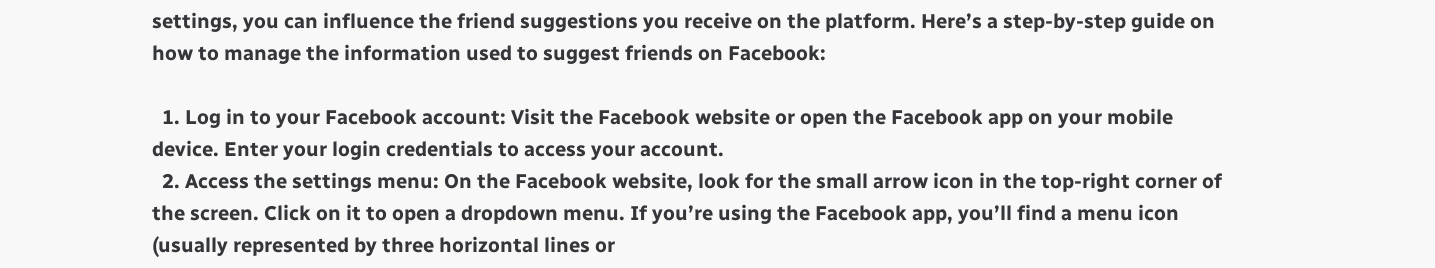settings, you can influence the friend suggestions you receive on the platform. Here’s a step-by-step guide on how to manage the information used to suggest friends on Facebook:

  1. Log in to your Facebook account: Visit the Facebook website or open the Facebook app on your mobile device. Enter your login credentials to access your account.
  2. Access the settings menu: On the Facebook website, look for the small arrow icon in the top-right corner of the screen. Click on it to open a dropdown menu. If you’re using the Facebook app, you’ll find a menu icon (usually represented by three horizontal lines or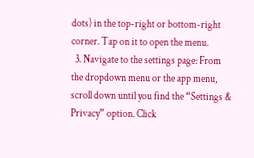dots) in the top-right or bottom-right corner. Tap on it to open the menu.
  3. Navigate to the settings page: From the dropdown menu or the app menu, scroll down until you find the “Settings & Privacy” option. Click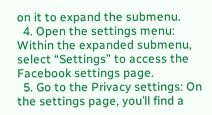on it to expand the submenu.
  4. Open the settings menu: Within the expanded submenu, select “Settings” to access the Facebook settings page.
  5. Go to the Privacy settings: On the settings page, you’ll find a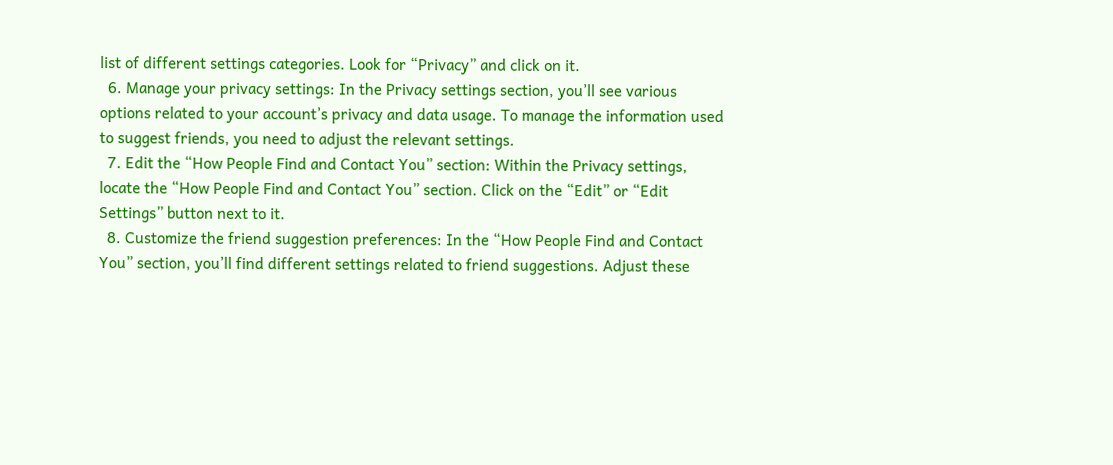list of different settings categories. Look for “Privacy” and click on it.
  6. Manage your privacy settings: In the Privacy settings section, you’ll see various options related to your account’s privacy and data usage. To manage the information used to suggest friends, you need to adjust the relevant settings.
  7. Edit the “How People Find and Contact You” section: Within the Privacy settings, locate the “How People Find and Contact You” section. Click on the “Edit” or “Edit Settings” button next to it.
  8. Customize the friend suggestion preferences: In the “How People Find and Contact You” section, you’ll find different settings related to friend suggestions. Adjust these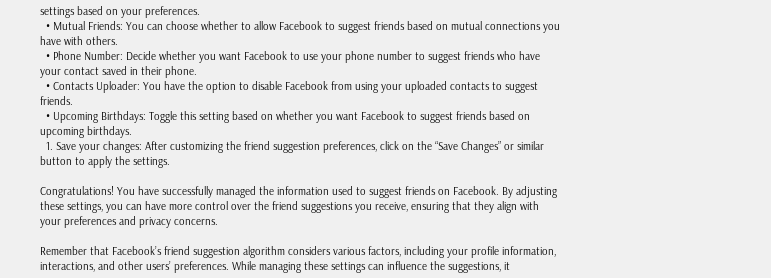settings based on your preferences.
  • Mutual Friends: You can choose whether to allow Facebook to suggest friends based on mutual connections you have with others.
  • Phone Number: Decide whether you want Facebook to use your phone number to suggest friends who have your contact saved in their phone.
  • Contacts Uploader: You have the option to disable Facebook from using your uploaded contacts to suggest friends.
  • Upcoming Birthdays: Toggle this setting based on whether you want Facebook to suggest friends based on upcoming birthdays.
  1. Save your changes: After customizing the friend suggestion preferences, click on the “Save Changes” or similar button to apply the settings.

Congratulations! You have successfully managed the information used to suggest friends on Facebook. By adjusting these settings, you can have more control over the friend suggestions you receive, ensuring that they align with your preferences and privacy concerns.

Remember that Facebook’s friend suggestion algorithm considers various factors, including your profile information, interactions, and other users’ preferences. While managing these settings can influence the suggestions, it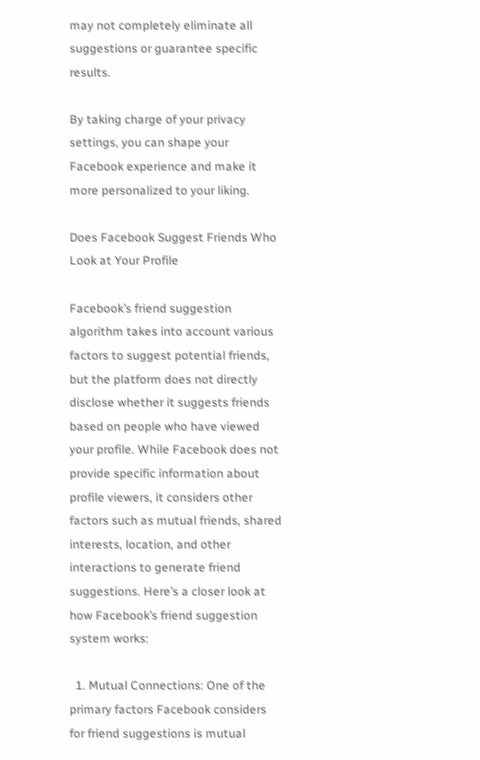may not completely eliminate all suggestions or guarantee specific results.

By taking charge of your privacy settings, you can shape your Facebook experience and make it more personalized to your liking.

Does Facebook Suggest Friends Who Look at Your Profile

Facebook’s friend suggestion algorithm takes into account various factors to suggest potential friends, but the platform does not directly disclose whether it suggests friends based on people who have viewed your profile. While Facebook does not provide specific information about profile viewers, it considers other factors such as mutual friends, shared interests, location, and other interactions to generate friend suggestions. Here’s a closer look at how Facebook’s friend suggestion system works:

  1. Mutual Connections: One of the primary factors Facebook considers for friend suggestions is mutual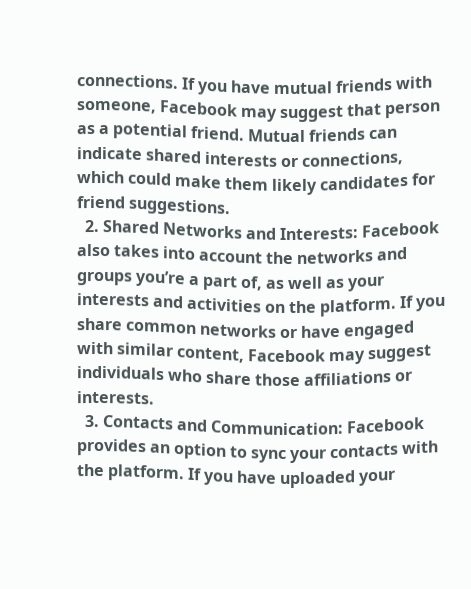connections. If you have mutual friends with someone, Facebook may suggest that person as a potential friend. Mutual friends can indicate shared interests or connections, which could make them likely candidates for friend suggestions.
  2. Shared Networks and Interests: Facebook also takes into account the networks and groups you’re a part of, as well as your interests and activities on the platform. If you share common networks or have engaged with similar content, Facebook may suggest individuals who share those affiliations or interests.
  3. Contacts and Communication: Facebook provides an option to sync your contacts with the platform. If you have uploaded your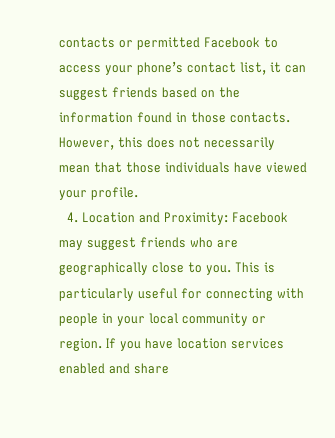contacts or permitted Facebook to access your phone’s contact list, it can suggest friends based on the information found in those contacts. However, this does not necessarily mean that those individuals have viewed your profile.
  4. Location and Proximity: Facebook may suggest friends who are geographically close to you. This is particularly useful for connecting with people in your local community or region. If you have location services enabled and share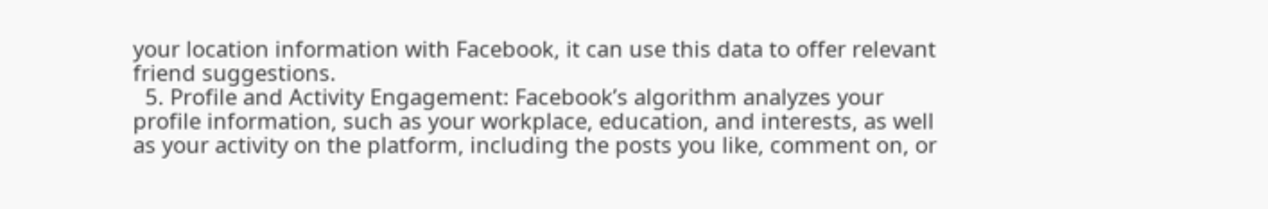your location information with Facebook, it can use this data to offer relevant friend suggestions.
  5. Profile and Activity Engagement: Facebook’s algorithm analyzes your profile information, such as your workplace, education, and interests, as well as your activity on the platform, including the posts you like, comment on, or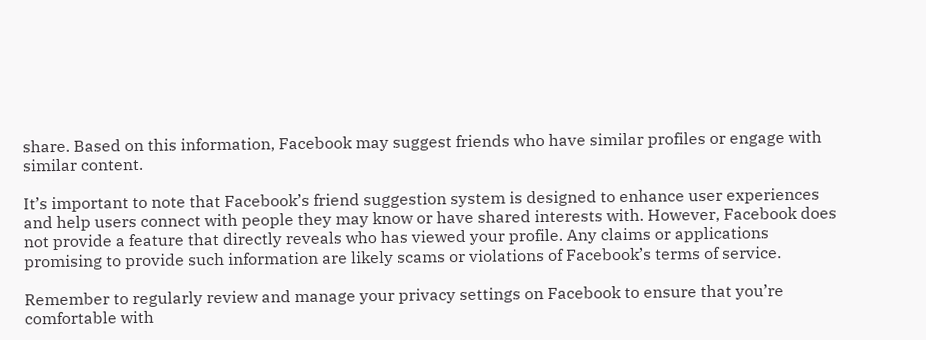share. Based on this information, Facebook may suggest friends who have similar profiles or engage with similar content.

It’s important to note that Facebook’s friend suggestion system is designed to enhance user experiences and help users connect with people they may know or have shared interests with. However, Facebook does not provide a feature that directly reveals who has viewed your profile. Any claims or applications promising to provide such information are likely scams or violations of Facebook’s terms of service.

Remember to regularly review and manage your privacy settings on Facebook to ensure that you’re comfortable with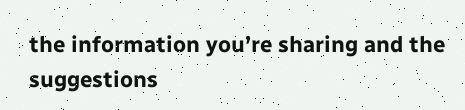the information you’re sharing and the suggestions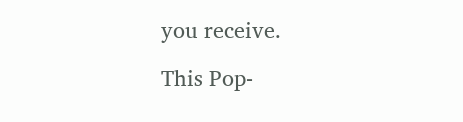you receive.

This Pop-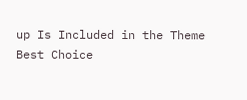up Is Included in the Theme
Best Choice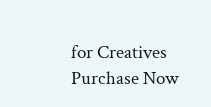for Creatives
Purchase Now